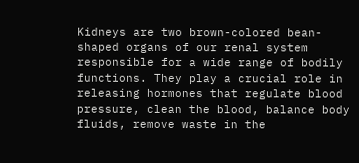Kidneys are two brown-colored bean-shaped organs of our renal system responsible for a wide range of bodily functions. They play a crucial role in releasing hormones that regulate blood pressure, clean the blood, balance body fluids, remove waste in the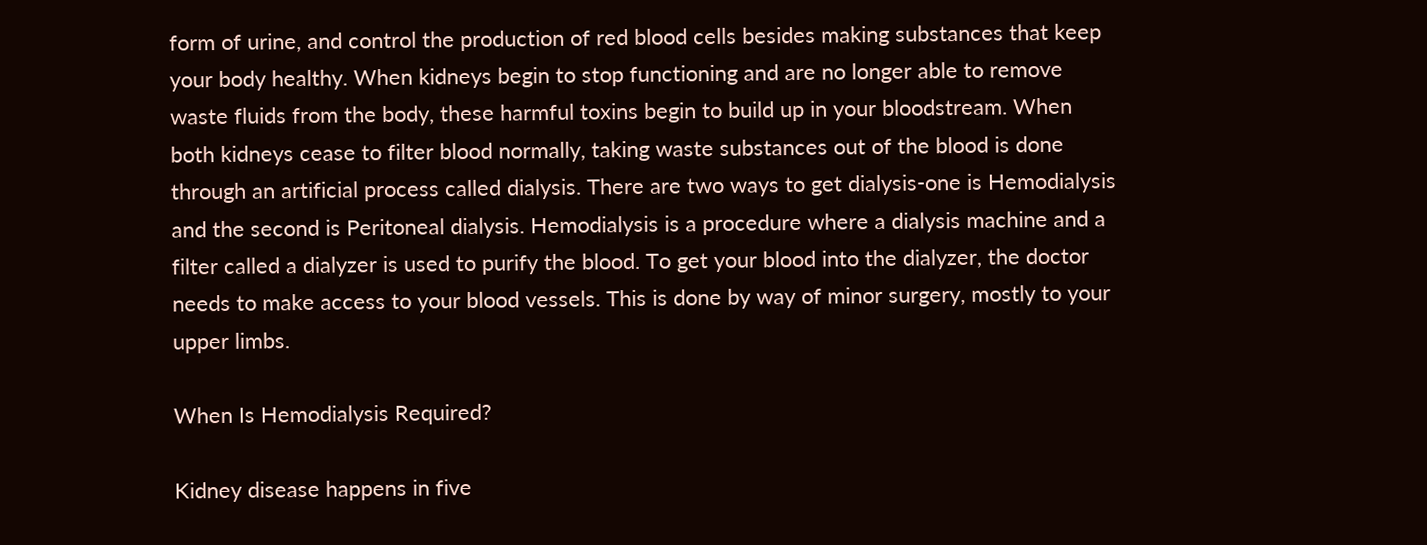form of urine, and control the production of red blood cells besides making substances that keep your body healthy. When kidneys begin to stop functioning and are no longer able to remove waste fluids from the body, these harmful toxins begin to build up in your bloodstream. When both kidneys cease to filter blood normally, taking waste substances out of the blood is done through an artificial process called dialysis. There are two ways to get dialysis-one is Hemodialysis and the second is Peritoneal dialysis. Hemodialysis is a procedure where a dialysis machine and a filter called a dialyzer is used to purify the blood. To get your blood into the dialyzer, the doctor needs to make access to your blood vessels. This is done by way of minor surgery, mostly to your upper limbs.

When Is Hemodialysis Required?

Kidney disease happens in five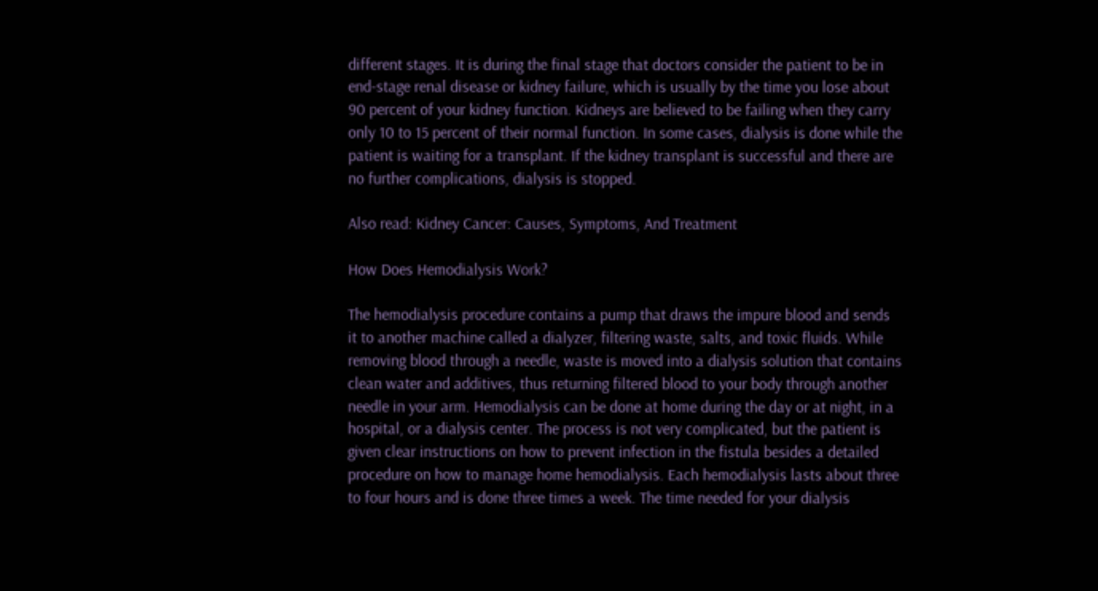different stages. It is during the final stage that doctors consider the patient to be in end-stage renal disease or kidney failure, which is usually by the time you lose about 90 percent of your kidney function. Kidneys are believed to be failing when they carry only 10 to 15 percent of their normal function. In some cases, dialysis is done while the patient is waiting for a transplant. If the kidney transplant is successful and there are no further complications, dialysis is stopped.

Also read: Kidney Cancer: Causes, Symptoms, And Treatment

How Does Hemodialysis Work?

The hemodialysis procedure contains a pump that draws the impure blood and sends it to another machine called a dialyzer, filtering waste, salts, and toxic fluids. While removing blood through a needle, waste is moved into a dialysis solution that contains clean water and additives, thus returning filtered blood to your body through another needle in your arm. Hemodialysis can be done at home during the day or at night, in a hospital, or a dialysis center. The process is not very complicated, but the patient is given clear instructions on how to prevent infection in the fistula besides a detailed procedure on how to manage home hemodialysis. Each hemodialysis lasts about three to four hours and is done three times a week. The time needed for your dialysis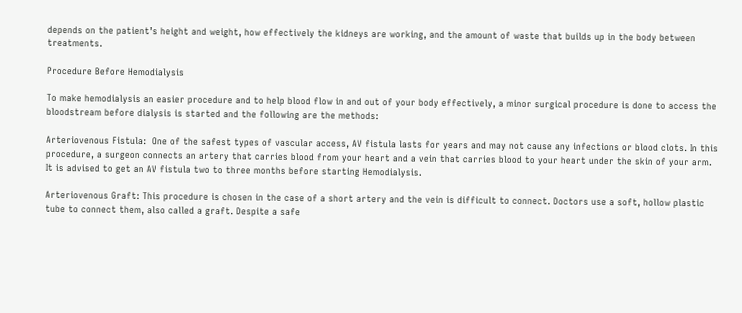depends on the patient’s height and weight, how effectively the kidneys are working, and the amount of waste that builds up in the body between treatments.

Procedure Before Hemodialysis

To make hemodialysis an easier procedure and to help blood flow in and out of your body effectively, a minor surgical procedure is done to access the bloodstream before dialysis is started and the following are the methods:

Arteriovenous Fistula:  One of the safest types of vascular access, AV fistula lasts for years and may not cause any infections or blood clots. In this procedure, a surgeon connects an artery that carries blood from your heart and a vein that carries blood to your heart under the skin of your arm. It is advised to get an AV fistula two to three months before starting Hemodialysis.

Arteriovenous Graft: This procedure is chosen in the case of a short artery and the vein is difficult to connect. Doctors use a soft, hollow plastic tube to connect them, also called a graft. Despite a safe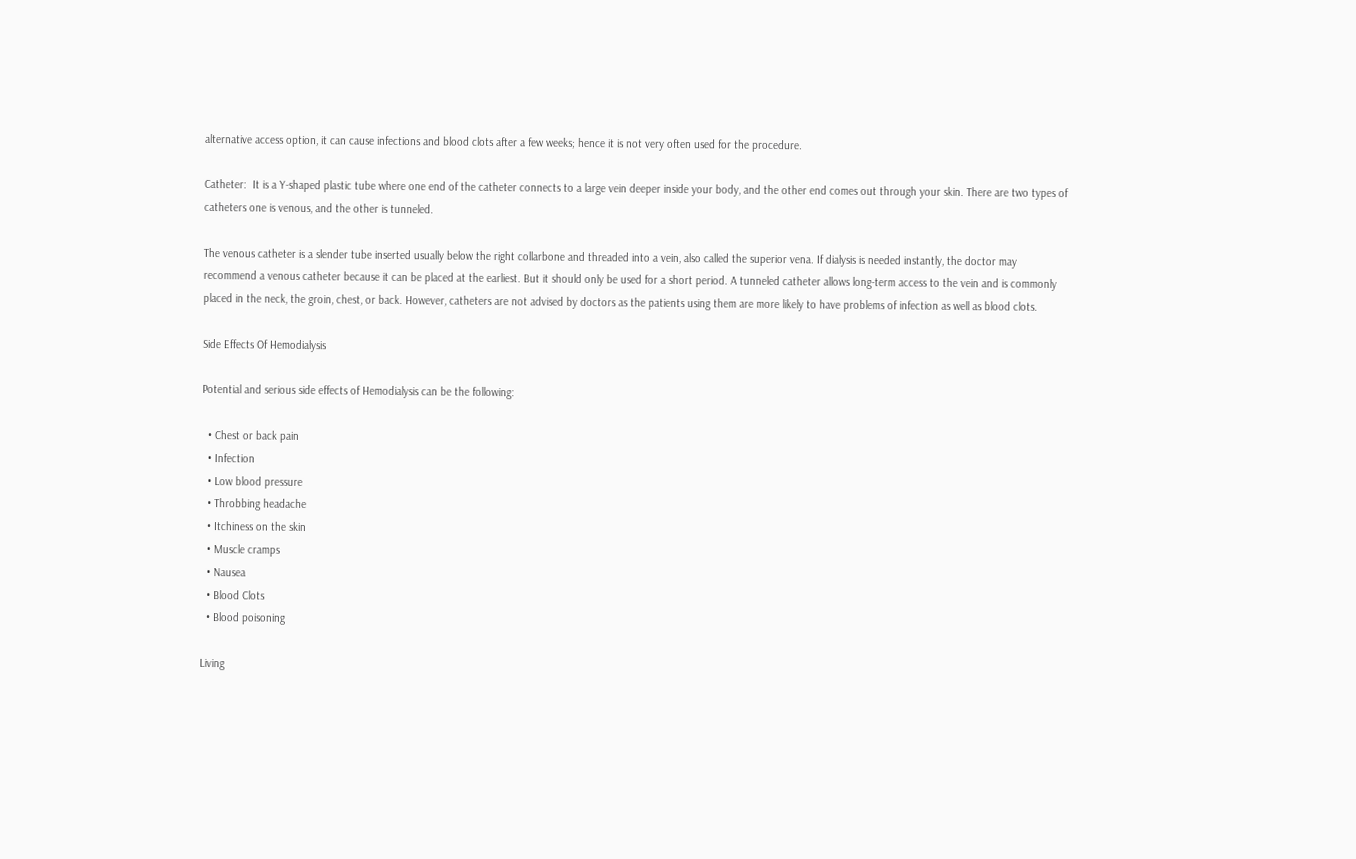alternative access option, it can cause infections and blood clots after a few weeks; hence it is not very often used for the procedure.

Catheter:  It is a Y-shaped plastic tube where one end of the catheter connects to a large vein deeper inside your body, and the other end comes out through your skin. There are two types of catheters one is venous, and the other is tunneled.

The venous catheter is a slender tube inserted usually below the right collarbone and threaded into a vein, also called the superior vena. If dialysis is needed instantly, the doctor may recommend a venous catheter because it can be placed at the earliest. But it should only be used for a short period. A tunneled catheter allows long-term access to the vein and is commonly placed in the neck, the groin, chest, or back. However, catheters are not advised by doctors as the patients using them are more likely to have problems of infection as well as blood clots.

Side Effects Of Hemodialysis

Potential and serious side effects of Hemodialysis can be the following:

  • Chest or back pain
  • Infection
  • Low blood pressure
  • Throbbing headache
  • Itchiness on the skin
  • Muscle cramps
  • Nausea
  • Blood Clots
  • Blood poisoning

Living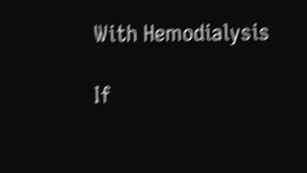With Hemodialysis

If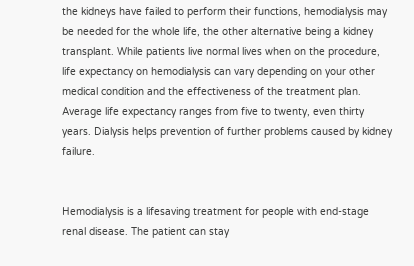the kidneys have failed to perform their functions, hemodialysis may be needed for the whole life, the other alternative being a kidney transplant. While patients live normal lives when on the procedure, life expectancy on hemodialysis can vary depending on your other medical condition and the effectiveness of the treatment plan. Average life expectancy ranges from five to twenty, even thirty years. Dialysis helps prevention of further problems caused by kidney failure.


Hemodialysis is a lifesaving treatment for people with end-stage renal disease. The patient can stay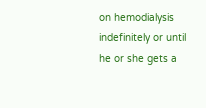on hemodialysis indefinitely or until he or she gets a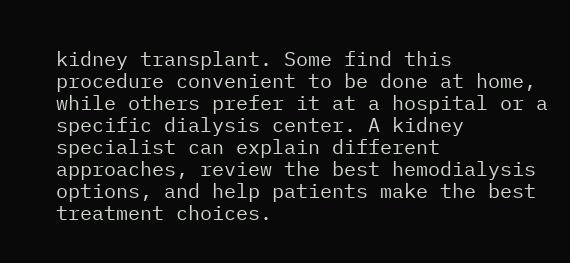kidney transplant. Some find this procedure convenient to be done at home, while others prefer it at a hospital or a specific dialysis center. A kidney specialist can explain different approaches, review the best hemodialysis options, and help patients make the best treatment choices.